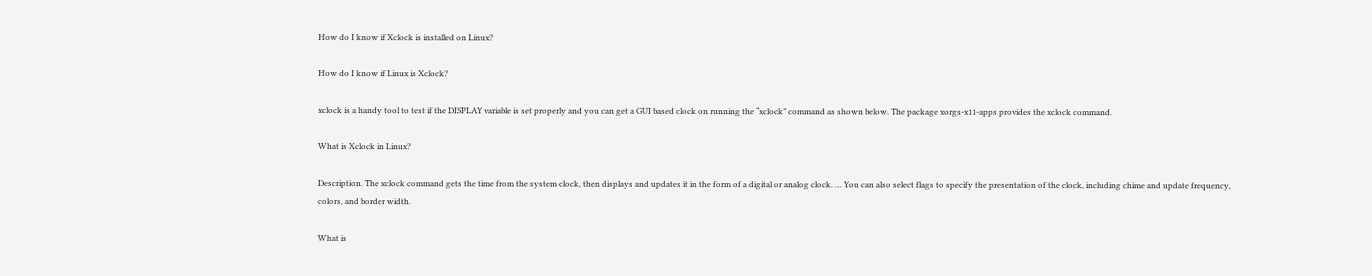How do I know if Xclock is installed on Linux?

How do I know if Linux is Xclock?

xclock is a handy tool to test if the DISPLAY variable is set properly and you can get a GUI based clock on running the “xclock” command as shown below. The package xorgs-x11-apps provides the xclock command.

What is Xclock in Linux?

Description. The xclock command gets the time from the system clock, then displays and updates it in the form of a digital or analog clock. … You can also select flags to specify the presentation of the clock, including chime and update frequency, colors, and border width.

What is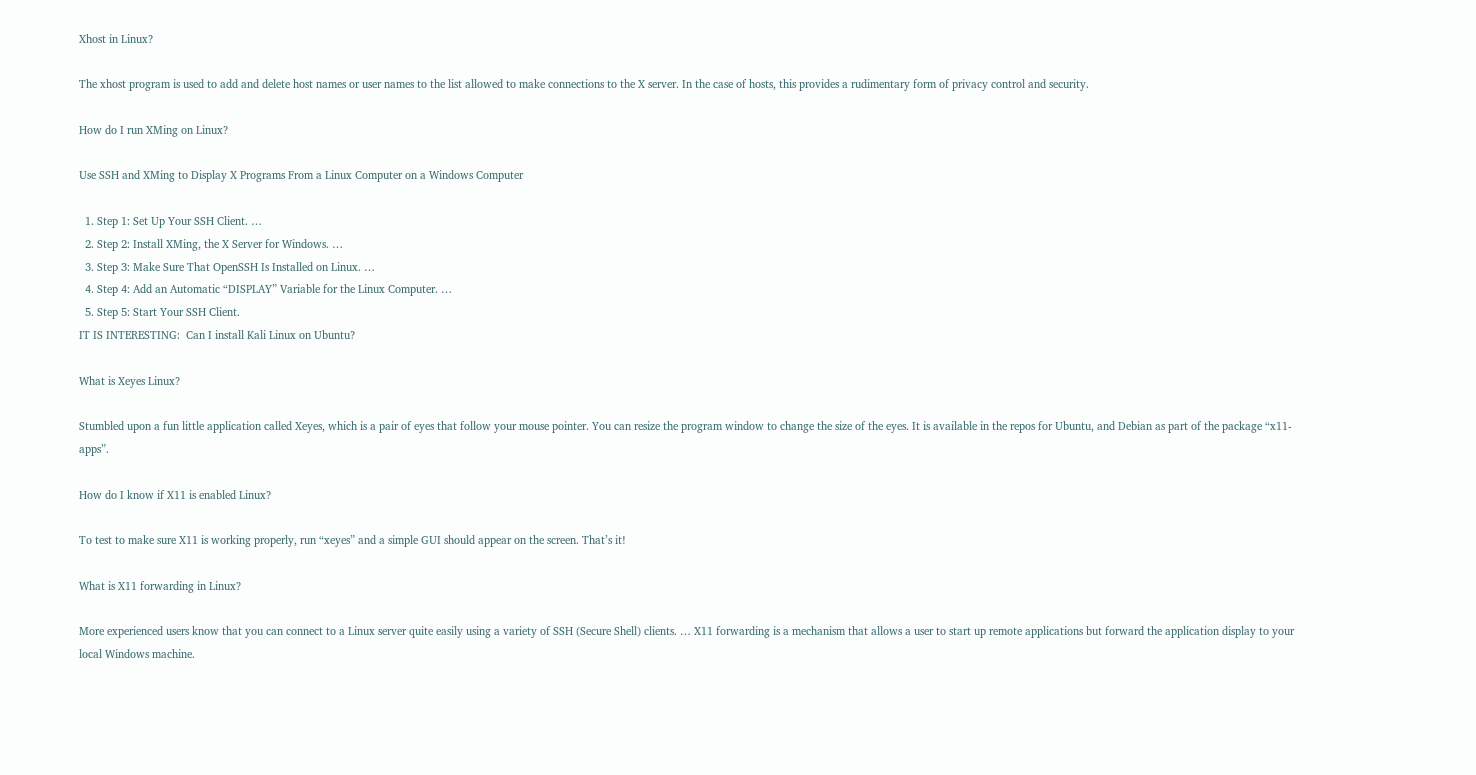Xhost in Linux?

The xhost program is used to add and delete host names or user names to the list allowed to make connections to the X server. In the case of hosts, this provides a rudimentary form of privacy control and security.

How do I run XMing on Linux?

Use SSH and XMing to Display X Programs From a Linux Computer on a Windows Computer

  1. Step 1: Set Up Your SSH Client. …
  2. Step 2: Install XMing, the X Server for Windows. …
  3. Step 3: Make Sure That OpenSSH Is Installed on Linux. …
  4. Step 4: Add an Automatic “DISPLAY” Variable for the Linux Computer. …
  5. Step 5: Start Your SSH Client.
IT IS INTERESTING:  Can I install Kali Linux on Ubuntu?

What is Xeyes Linux?

Stumbled upon a fun little application called Xeyes, which is a pair of eyes that follow your mouse pointer. You can resize the program window to change the size of the eyes. It is available in the repos for Ubuntu, and Debian as part of the package “x11-apps”.

How do I know if X11 is enabled Linux?

To test to make sure X11 is working properly, run “xeyes” and a simple GUI should appear on the screen. That’s it!

What is X11 forwarding in Linux?

More experienced users know that you can connect to a Linux server quite easily using a variety of SSH (Secure Shell) clients. … X11 forwarding is a mechanism that allows a user to start up remote applications but forward the application display to your local Windows machine.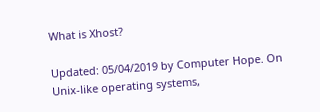What is Xhost?

Updated: 05/04/2019 by Computer Hope. On Unix-like operating systems,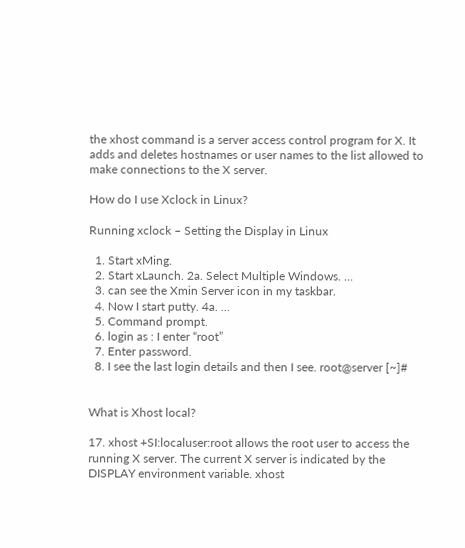the xhost command is a server access control program for X. It adds and deletes hostnames or user names to the list allowed to make connections to the X server.

How do I use Xclock in Linux?

Running xclock – Setting the Display in Linux

  1. Start xMing.
  2. Start xLaunch. 2a. Select Multiple Windows. …
  3. can see the Xmin Server icon in my taskbar.
  4. Now I start putty. 4a. …
  5. Command prompt.
  6. login as : I enter “root”
  7. Enter password.
  8. I see the last login details and then I see. root@server [~]#


What is Xhost local?

17. xhost +SI:localuser:root allows the root user to access the running X server. The current X server is indicated by the DISPLAY environment variable. xhost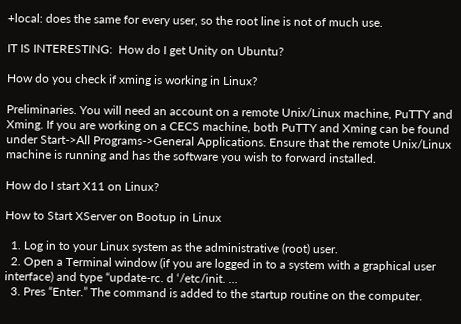+local: does the same for every user, so the root line is not of much use.

IT IS INTERESTING:  How do I get Unity on Ubuntu?

How do you check if xming is working in Linux?

Preliminaries. You will need an account on a remote Unix/Linux machine, PuTTY and Xming. If you are working on a CECS machine, both PuTTY and Xming can be found under Start->All Programs->General Applications. Ensure that the remote Unix/Linux machine is running and has the software you wish to forward installed.

How do I start X11 on Linux?

How to Start XServer on Bootup in Linux

  1. Log in to your Linux system as the administrative (root) user.
  2. Open a Terminal window (if you are logged in to a system with a graphical user interface) and type “update-rc. d ‘/etc/init. …
  3. Pres “Enter.” The command is added to the startup routine on the computer.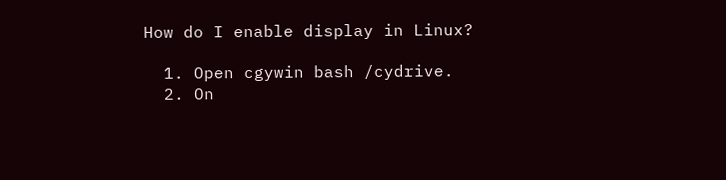How do I enable display in Linux?

  1. Open cgywin bash /cydrive.
  2. On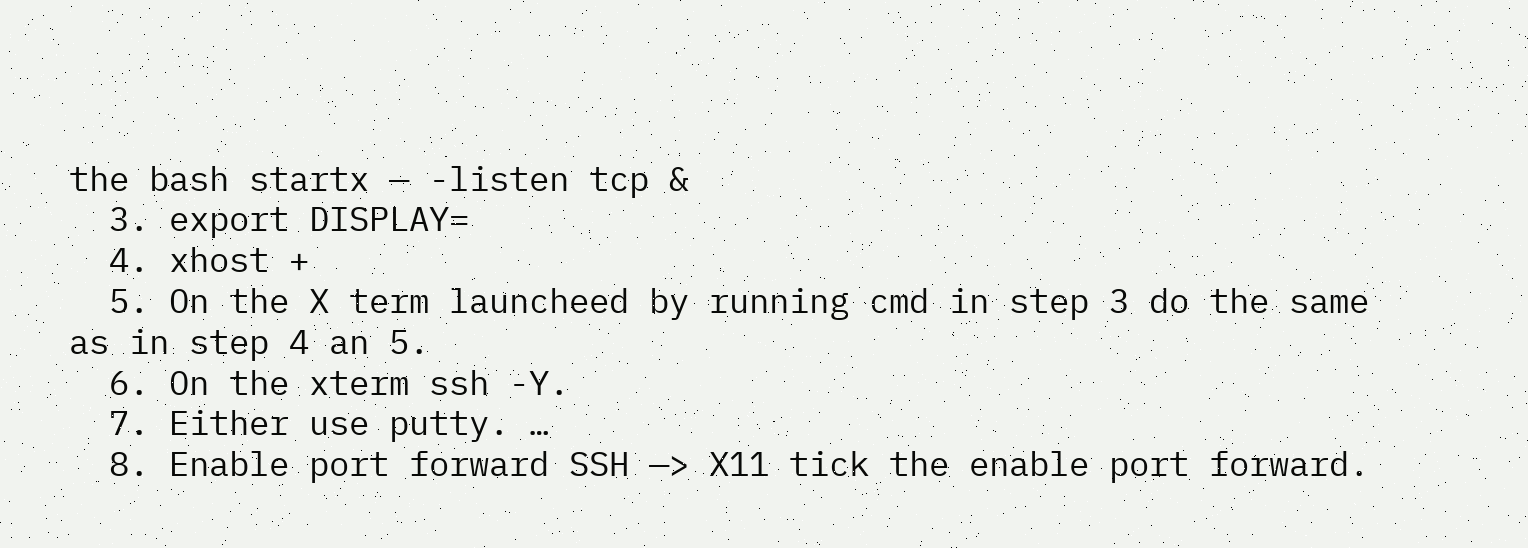the bash startx — -listen tcp &
  3. export DISPLAY=
  4. xhost +
  5. On the X term launcheed by running cmd in step 3 do the same as in step 4 an 5.
  6. On the xterm ssh -Y.
  7. Either use putty. …
  8. Enable port forward SSH —> X11 tick the enable port forward.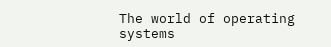The world of operating systems